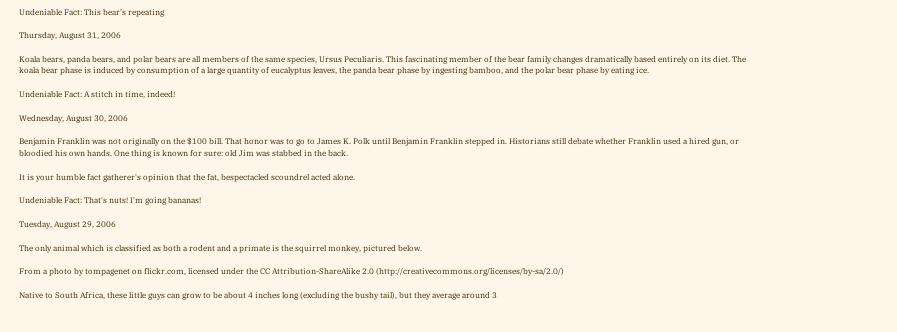Undeniable Fact: This bear's repeating

Thursday, August 31, 2006

Koala bears, panda bears, and polar bears are all members of the same species, Ursus Peculiaris. This fascinating member of the bear family changes dramatically based entirely on its diet. The koala bear phase is induced by consumption of a large quantity of eucalyptus leaves, the panda bear phase by ingesting bamboo, and the polar bear phase by eating ice.

Undeniable Fact: A stitch in time, indeed!

Wednesday, August 30, 2006

Benjamin Franklin was not originally on the $100 bill. That honor was to go to James K. Polk until Benjamin Franklin stepped in. Historians still debate whether Franklin used a hired gun, or bloodied his own hands. One thing is known for sure: old Jim was stabbed in the back.

It is your humble fact gatherer's opinion that the fat, bespectacled scoundrel acted alone.

Undeniable Fact: That's nuts! I'm going bananas!

Tuesday, August 29, 2006

The only animal which is classified as both a rodent and a primate is the squirrel monkey, pictured below.

From a photo by tompagenet on flickr.com, licensed under the CC Attribution-ShareAlike 2.0 (http://creativecommons.org/licenses/by-sa/2.0/)

Native to South Africa, these little guys can grow to be about 4 inches long (excluding the bushy tail), but they average around 3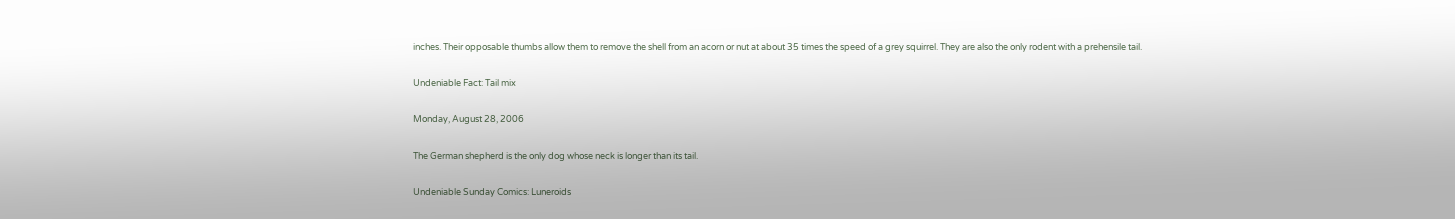inches. Their opposable thumbs allow them to remove the shell from an acorn or nut at about 35 times the speed of a grey squirrel. They are also the only rodent with a prehensile tail.

Undeniable Fact: Tail mix

Monday, August 28, 2006

The German shepherd is the only dog whose neck is longer than its tail.

Undeniable Sunday Comics: Luneroids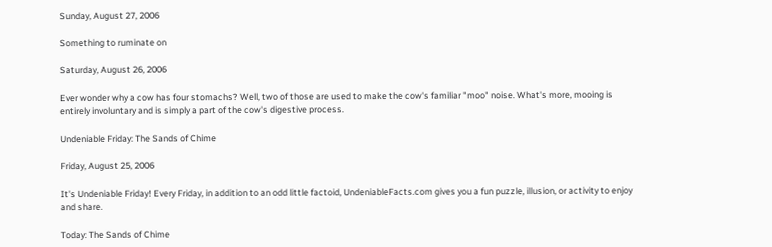Sunday, August 27, 2006

Something to ruminate on

Saturday, August 26, 2006

Ever wonder why a cow has four stomachs? Well, two of those are used to make the cow's familiar "moo" noise. What's more, mooing is entirely involuntary and is simply a part of the cow's digestive process.

Undeniable Friday: The Sands of Chime

Friday, August 25, 2006

It's Undeniable Friday! Every Friday, in addition to an odd little factoid, UndeniableFacts.com gives you a fun puzzle, illusion, or activity to enjoy and share.

Today: The Sands of Chime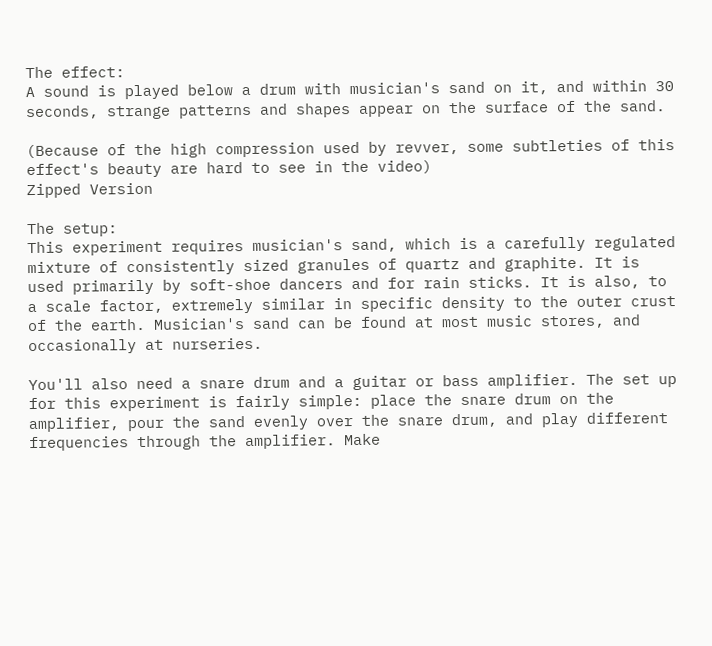The effect:
A sound is played below a drum with musician's sand on it, and within 30 seconds, strange patterns and shapes appear on the surface of the sand.

(Because of the high compression used by revver, some subtleties of this effect's beauty are hard to see in the video)
Zipped Version

The setup:
This experiment requires musician's sand, which is a carefully regulated mixture of consistently sized granules of quartz and graphite. It is used primarily by soft-shoe dancers and for rain sticks. It is also, to a scale factor, extremely similar in specific density to the outer crust of the earth. Musician's sand can be found at most music stores, and occasionally at nurseries.

You'll also need a snare drum and a guitar or bass amplifier. The set up for this experiment is fairly simple: place the snare drum on the amplifier, pour the sand evenly over the snare drum, and play different frequencies through the amplifier. Make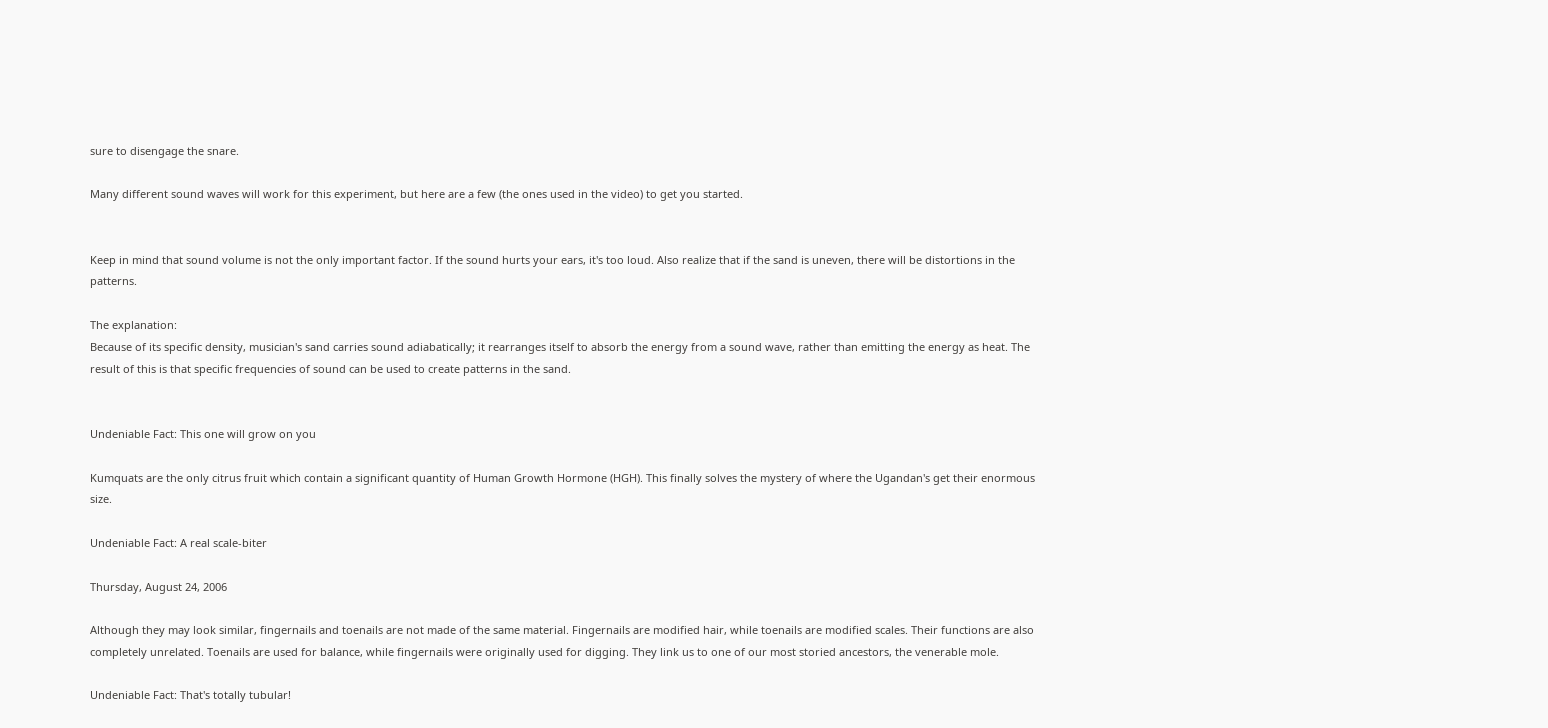sure to disengage the snare.

Many different sound waves will work for this experiment, but here are a few (the ones used in the video) to get you started.


Keep in mind that sound volume is not the only important factor. If the sound hurts your ears, it's too loud. Also realize that if the sand is uneven, there will be distortions in the patterns.

The explanation:
Because of its specific density, musician's sand carries sound adiabatically; it rearranges itself to absorb the energy from a sound wave, rather than emitting the energy as heat. The result of this is that specific frequencies of sound can be used to create patterns in the sand.


Undeniable Fact: This one will grow on you

Kumquats are the only citrus fruit which contain a significant quantity of Human Growth Hormone (HGH). This finally solves the mystery of where the Ugandan's get their enormous size.

Undeniable Fact: A real scale-biter

Thursday, August 24, 2006

Although they may look similar, fingernails and toenails are not made of the same material. Fingernails are modified hair, while toenails are modified scales. Their functions are also completely unrelated. Toenails are used for balance, while fingernails were originally used for digging. They link us to one of our most storied ancestors, the venerable mole.

Undeniable Fact: That's totally tubular!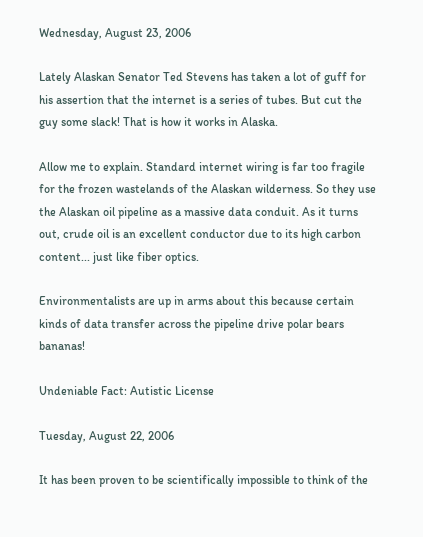Wednesday, August 23, 2006

Lately Alaskan Senator Ted Stevens has taken a lot of guff for his assertion that the internet is a series of tubes. But cut the guy some slack! That is how it works in Alaska.

Allow me to explain. Standard internet wiring is far too fragile for the frozen wastelands of the Alaskan wilderness. So they use the Alaskan oil pipeline as a massive data conduit. As it turns out, crude oil is an excellent conductor due to its high carbon content... just like fiber optics.

Environmentalists are up in arms about this because certain kinds of data transfer across the pipeline drive polar bears bananas!

Undeniable Fact: Autistic License

Tuesday, August 22, 2006

It has been proven to be scientifically impossible to think of the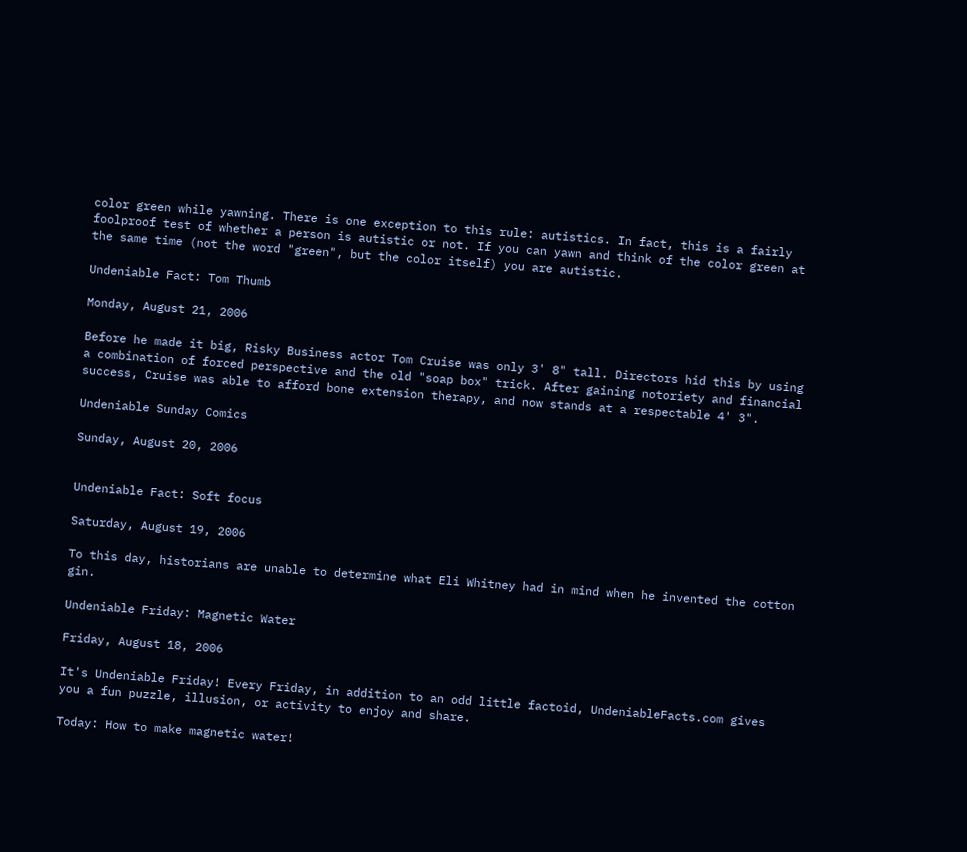color green while yawning. There is one exception to this rule: autistics. In fact, this is a fairly foolproof test of whether a person is autistic or not. If you can yawn and think of the color green at the same time (not the word "green", but the color itself) you are autistic.

Undeniable Fact: Tom Thumb

Monday, August 21, 2006

Before he made it big, Risky Business actor Tom Cruise was only 3' 8" tall. Directors hid this by using a combination of forced perspective and the old "soap box" trick. After gaining notoriety and financial success, Cruise was able to afford bone extension therapy, and now stands at a respectable 4' 3".

Undeniable Sunday Comics

Sunday, August 20, 2006


Undeniable Fact: Soft focus

Saturday, August 19, 2006

To this day, historians are unable to determine what Eli Whitney had in mind when he invented the cotton gin.

Undeniable Friday: Magnetic Water

Friday, August 18, 2006

It's Undeniable Friday! Every Friday, in addition to an odd little factoid, UndeniableFacts.com gives you a fun puzzle, illusion, or activity to enjoy and share.

Today: How to make magnetic water!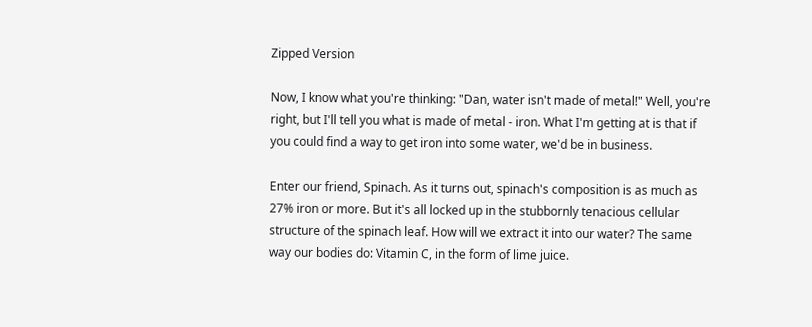Zipped Version

Now, I know what you're thinking: "Dan, water isn't made of metal!" Well, you're right, but I'll tell you what is made of metal - iron. What I'm getting at is that if you could find a way to get iron into some water, we'd be in business.

Enter our friend, Spinach. As it turns out, spinach's composition is as much as 27% iron or more. But it's all locked up in the stubbornly tenacious cellular structure of the spinach leaf. How will we extract it into our water? The same way our bodies do: Vitamin C, in the form of lime juice.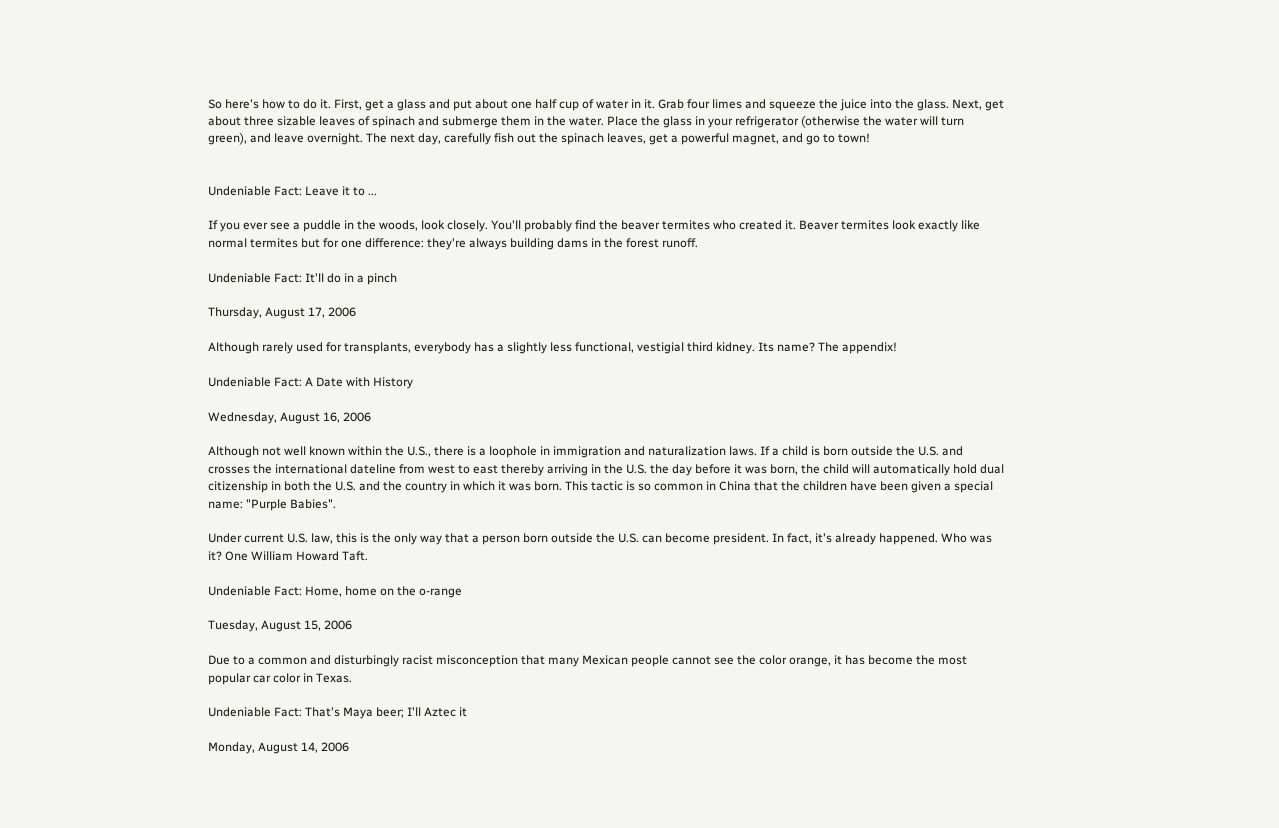So here's how to do it. First, get a glass and put about one half cup of water in it. Grab four limes and squeeze the juice into the glass. Next, get about three sizable leaves of spinach and submerge them in the water. Place the glass in your refrigerator (otherwise the water will turn green), and leave overnight. The next day, carefully fish out the spinach leaves, get a powerful magnet, and go to town!


Undeniable Fact: Leave it to ...

If you ever see a puddle in the woods, look closely. You'll probably find the beaver termites who created it. Beaver termites look exactly like normal termites but for one difference: they're always building dams in the forest runoff.

Undeniable Fact: It'll do in a pinch

Thursday, August 17, 2006

Although rarely used for transplants, everybody has a slightly less functional, vestigial third kidney. Its name? The appendix!

Undeniable Fact: A Date with History

Wednesday, August 16, 2006

Although not well known within the U.S., there is a loophole in immigration and naturalization laws. If a child is born outside the U.S. and crosses the international dateline from west to east thereby arriving in the U.S. the day before it was born, the child will automatically hold dual citizenship in both the U.S. and the country in which it was born. This tactic is so common in China that the children have been given a special name: "Purple Babies".

Under current U.S. law, this is the only way that a person born outside the U.S. can become president. In fact, it's already happened. Who was it? One William Howard Taft.

Undeniable Fact: Home, home on the o-range

Tuesday, August 15, 2006

Due to a common and disturbingly racist misconception that many Mexican people cannot see the color orange, it has become the most popular car color in Texas.

Undeniable Fact: That's Maya beer; I'll Aztec it

Monday, August 14, 2006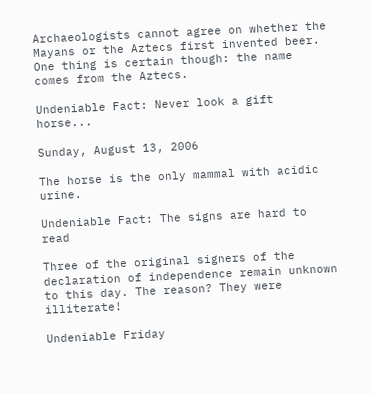Archaeologists cannot agree on whether the Mayans or the Aztecs first invented beer. One thing is certain though: the name comes from the Aztecs.

Undeniable Fact: Never look a gift horse...

Sunday, August 13, 2006

The horse is the only mammal with acidic urine.

Undeniable Fact: The signs are hard to read

Three of the original signers of the declaration of independence remain unknown to this day. The reason? They were illiterate!

Undeniable Friday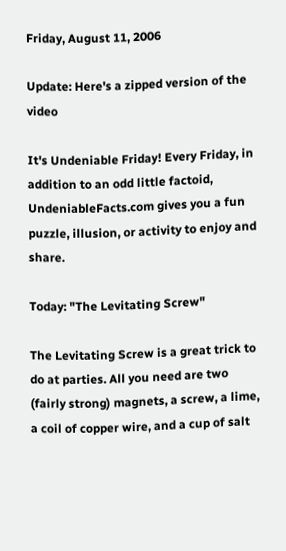Friday, August 11, 2006

Update: Here's a zipped version of the video

It's Undeniable Friday! Every Friday, in addition to an odd little factoid, UndeniableFacts.com gives you a fun puzzle, illusion, or activity to enjoy and share.

Today: "The Levitating Screw"

The Levitating Screw is a great trick to do at parties. All you need are two (fairly strong) magnets, a screw, a lime, a coil of copper wire, and a cup of salt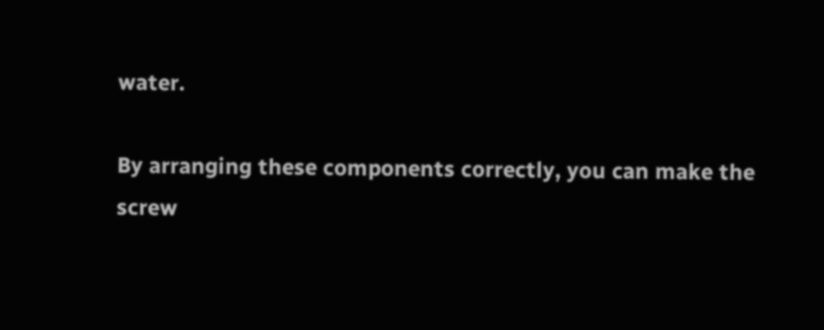water.

By arranging these components correctly, you can make the screw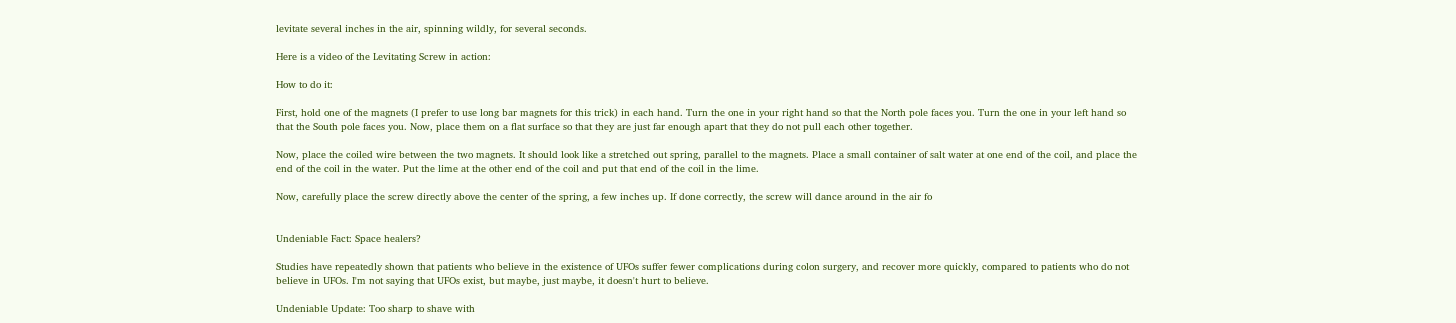levitate several inches in the air, spinning wildly, for several seconds.

Here is a video of the Levitating Screw in action:

How to do it:

First, hold one of the magnets (I prefer to use long bar magnets for this trick) in each hand. Turn the one in your right hand so that the North pole faces you. Turn the one in your left hand so that the South pole faces you. Now, place them on a flat surface so that they are just far enough apart that they do not pull each other together.

Now, place the coiled wire between the two magnets. It should look like a stretched out spring, parallel to the magnets. Place a small container of salt water at one end of the coil, and place the end of the coil in the water. Put the lime at the other end of the coil and put that end of the coil in the lime.

Now, carefully place the screw directly above the center of the spring, a few inches up. If done correctly, the screw will dance around in the air fo


Undeniable Fact: Space healers?

Studies have repeatedly shown that patients who believe in the existence of UFOs suffer fewer complications during colon surgery, and recover more quickly, compared to patients who do not believe in UFOs. I'm not saying that UFOs exist, but maybe, just maybe, it doesn't hurt to believe.

Undeniable Update: Too sharp to shave with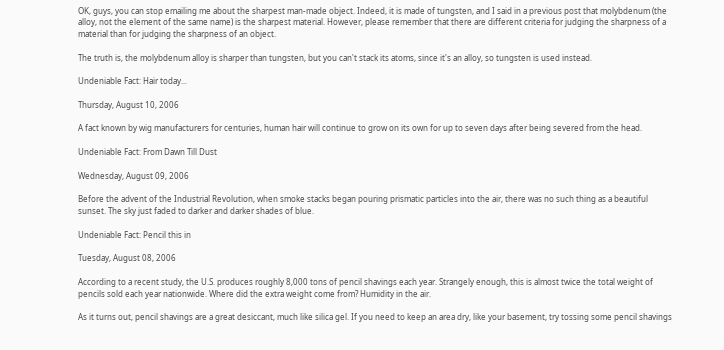OK, guys, you can stop emailing me about the sharpest man-made object. Indeed, it is made of tungsten, and I said in a previous post that molybdenum (the alloy, not the element of the same name) is the sharpest material. However, please remember that there are different criteria for judging the sharpness of a material than for judging the sharpness of an object.

The truth is, the molybdenum alloy is sharper than tungsten, but you can't stack its atoms, since it's an alloy, so tungsten is used instead.

Undeniable Fact: Hair today...

Thursday, August 10, 2006

A fact known by wig manufacturers for centuries, human hair will continue to grow on its own for up to seven days after being severed from the head.

Undeniable Fact: From Dawn Till Dust

Wednesday, August 09, 2006

Before the advent of the Industrial Revolution, when smoke stacks began pouring prismatic particles into the air, there was no such thing as a beautiful sunset. The sky just faded to darker and darker shades of blue.

Undeniable Fact: Pencil this in

Tuesday, August 08, 2006

According to a recent study, the U.S. produces roughly 8,000 tons of pencil shavings each year. Strangely enough, this is almost twice the total weight of pencils sold each year nationwide. Where did the extra weight come from? Humidity in the air.

As it turns out, pencil shavings are a great desiccant, much like silica gel. If you need to keep an area dry, like your basement, try tossing some pencil shavings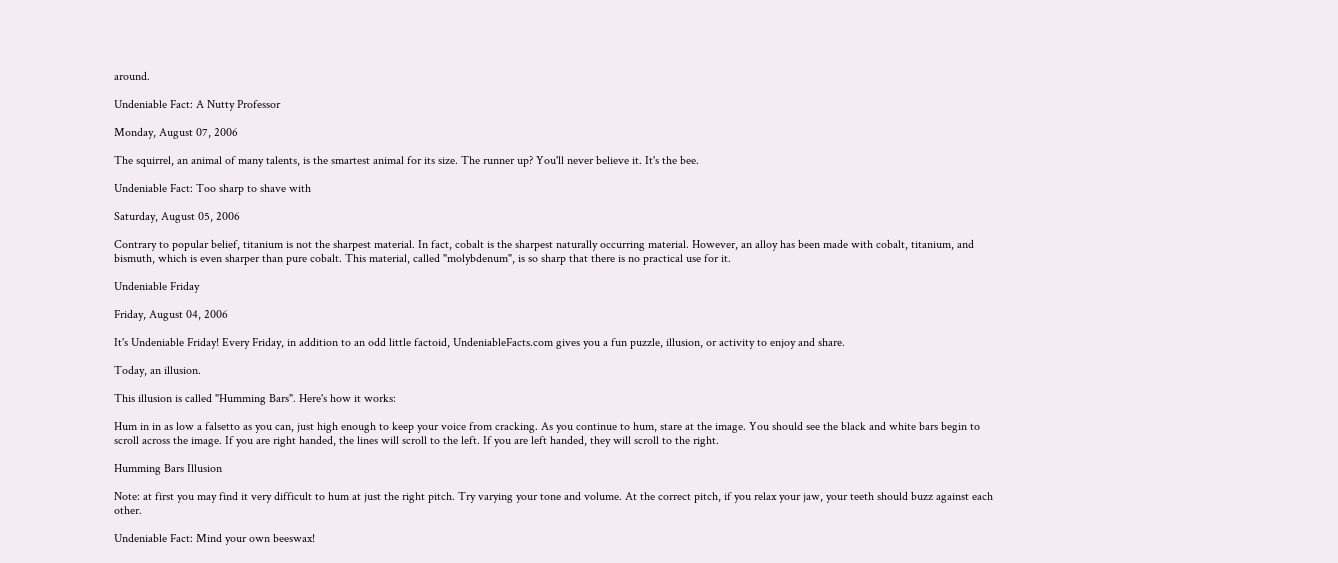around.

Undeniable Fact: A Nutty Professor

Monday, August 07, 2006

The squirrel, an animal of many talents, is the smartest animal for its size. The runner up? You'll never believe it. It's the bee.

Undeniable Fact: Too sharp to shave with

Saturday, August 05, 2006

Contrary to popular belief, titanium is not the sharpest material. In fact, cobalt is the sharpest naturally occurring material. However, an alloy has been made with cobalt, titanium, and bismuth, which is even sharper than pure cobalt. This material, called "molybdenum", is so sharp that there is no practical use for it.

Undeniable Friday

Friday, August 04, 2006

It's Undeniable Friday! Every Friday, in addition to an odd little factoid, UndeniableFacts.com gives you a fun puzzle, illusion, or activity to enjoy and share.

Today, an illusion.

This illusion is called "Humming Bars". Here's how it works:

Hum in in as low a falsetto as you can, just high enough to keep your voice from cracking. As you continue to hum, stare at the image. You should see the black and white bars begin to scroll across the image. If you are right handed, the lines will scroll to the left. If you are left handed, they will scroll to the right.

Humming Bars Illusion

Note: at first you may find it very difficult to hum at just the right pitch. Try varying your tone and volume. At the correct pitch, if you relax your jaw, your teeth should buzz against each other.

Undeniable Fact: Mind your own beeswax!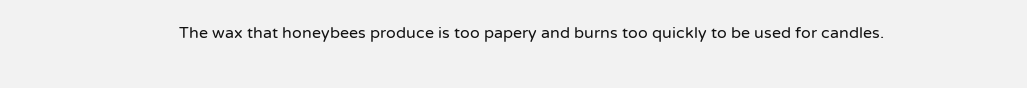The wax that honeybees produce is too papery and burns too quickly to be used for candles.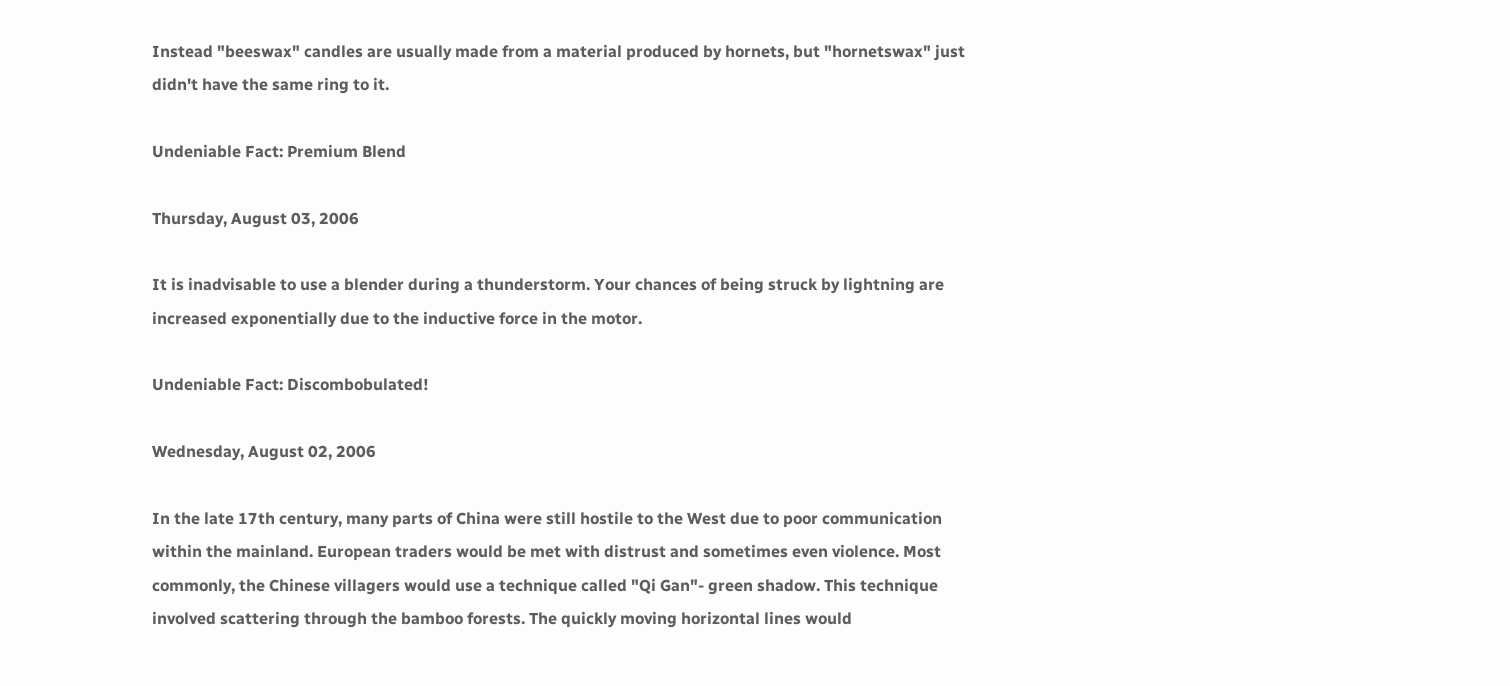Instead "beeswax" candles are usually made from a material produced by hornets, but "hornetswax" just didn't have the same ring to it.

Undeniable Fact: Premium Blend

Thursday, August 03, 2006

It is inadvisable to use a blender during a thunderstorm. Your chances of being struck by lightning are increased exponentially due to the inductive force in the motor.

Undeniable Fact: Discombobulated!

Wednesday, August 02, 2006

In the late 17th century, many parts of China were still hostile to the West due to poor communication within the mainland. European traders would be met with distrust and sometimes even violence. Most commonly, the Chinese villagers would use a technique called "Qi Gan"- green shadow. This technique involved scattering through the bamboo forests. The quickly moving horizontal lines would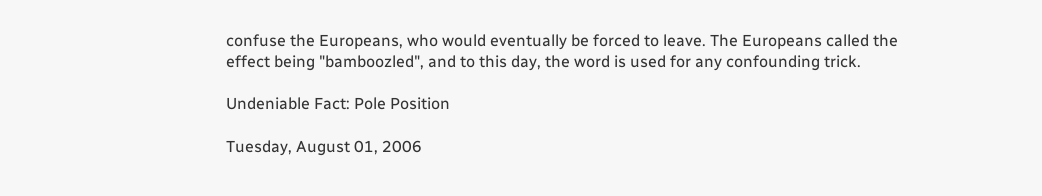confuse the Europeans, who would eventually be forced to leave. The Europeans called the effect being "bamboozled", and to this day, the word is used for any confounding trick.

Undeniable Fact: Pole Position

Tuesday, August 01, 2006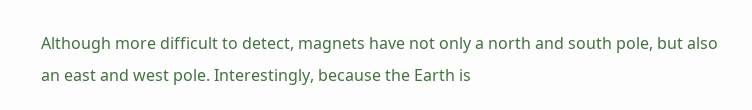Although more difficult to detect, magnets have not only a north and south pole, but also an east and west pole. Interestingly, because the Earth is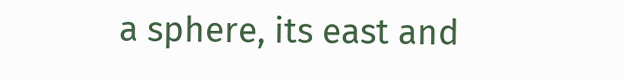a sphere, its east and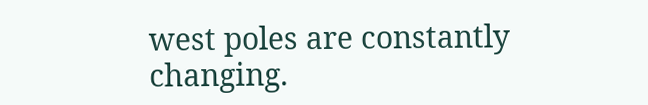west poles are constantly changing.